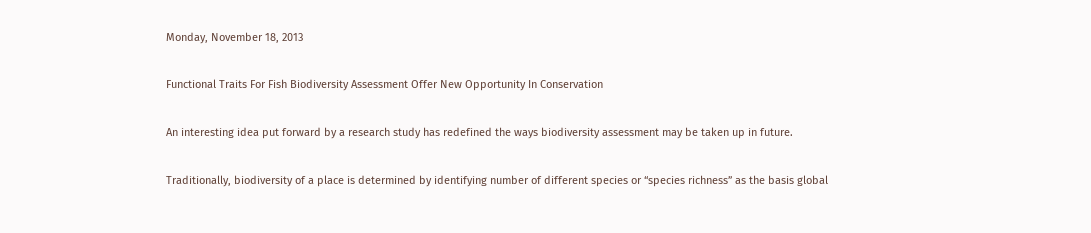Monday, November 18, 2013

Functional Traits For Fish Biodiversity Assessment Offer New Opportunity In Conservation

An interesting idea put forward by a research study has redefined the ways biodiversity assessment may be taken up in future.

Traditionally, biodiversity of a place is determined by identifying number of different species or “species richness” as the basis global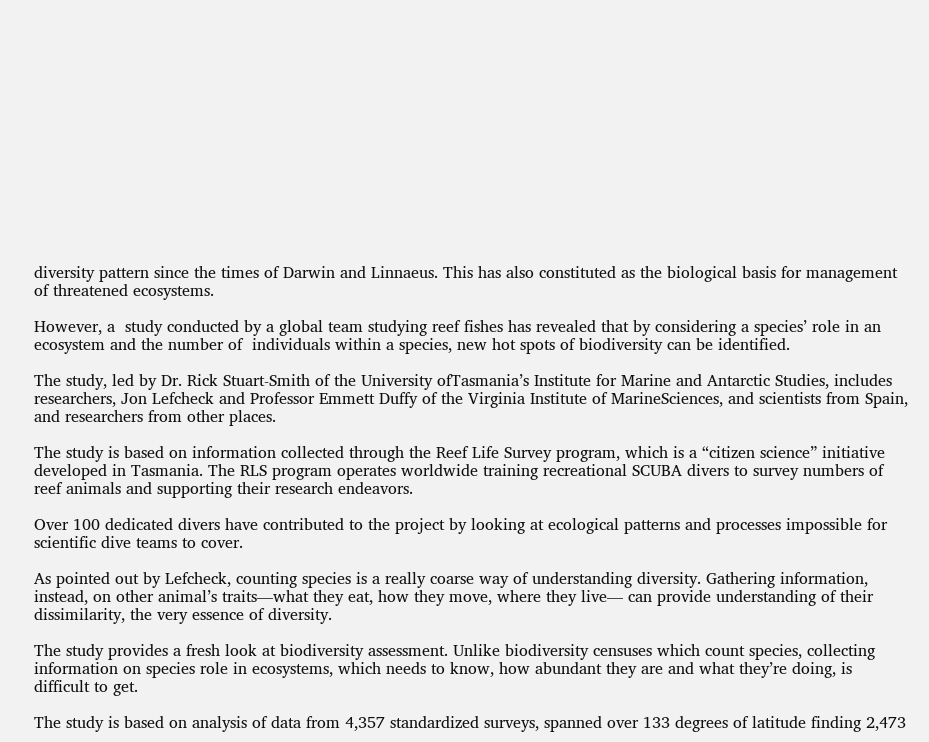diversity pattern since the times of Darwin and Linnaeus. This has also constituted as the biological basis for management of threatened ecosystems.

However, a  study conducted by a global team studying reef fishes has revealed that by considering a species’ role in an ecosystem and the number of  individuals within a species, new hot spots of biodiversity can be identified.

The study, led by Dr. Rick Stuart-Smith of the University ofTasmania’s Institute for Marine and Antarctic Studies, includes researchers, Jon Lefcheck and Professor Emmett Duffy of the Virginia Institute of MarineSciences, and scientists from Spain, and researchers from other places.

The study is based on information collected through the Reef Life Survey program, which is a “citizen science” initiative developed in Tasmania. The RLS program operates worldwide training recreational SCUBA divers to survey numbers of reef animals and supporting their research endeavors.

Over 100 dedicated divers have contributed to the project by looking at ecological patterns and processes impossible for scientific dive teams to cover.

As pointed out by Lefcheck, counting species is a really coarse way of understanding diversity. Gathering information, instead, on other animal’s traits—what they eat, how they move, where they live— can provide understanding of their dissimilarity, the very essence of diversity.

The study provides a fresh look at biodiversity assessment. Unlike biodiversity censuses which count species, collecting information on species role in ecosystems, which needs to know, how abundant they are and what they’re doing, is difficult to get.

The study is based on analysis of data from 4,357 standardized surveys, spanned over 133 degrees of latitude finding 2,473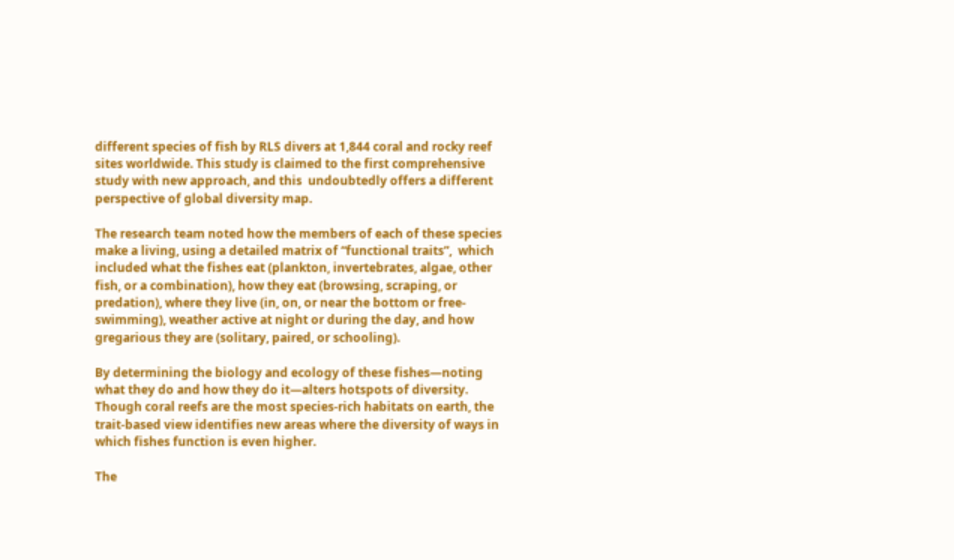different species of fish by RLS divers at 1,844 coral and rocky reef sites worldwide. This study is claimed to the first comprehensive study with new approach, and this  undoubtedly offers a different perspective of global diversity map.

The research team noted how the members of each of these species make a living, using a detailed matrix of “functional traits”,  which included what the fishes eat (plankton, invertebrates, algae, other fish, or a combination), how they eat (browsing, scraping, or predation), where they live (in, on, or near the bottom or free-swimming), weather active at night or during the day, and how gregarious they are (solitary, paired, or schooling).

By determining the biology and ecology of these fishes—noting what they do and how they do it—alters hotspots of diversity. Though coral reefs are the most species-rich habitats on earth, the trait-based view identifies new areas where the diversity of ways in which fishes function is even higher.

The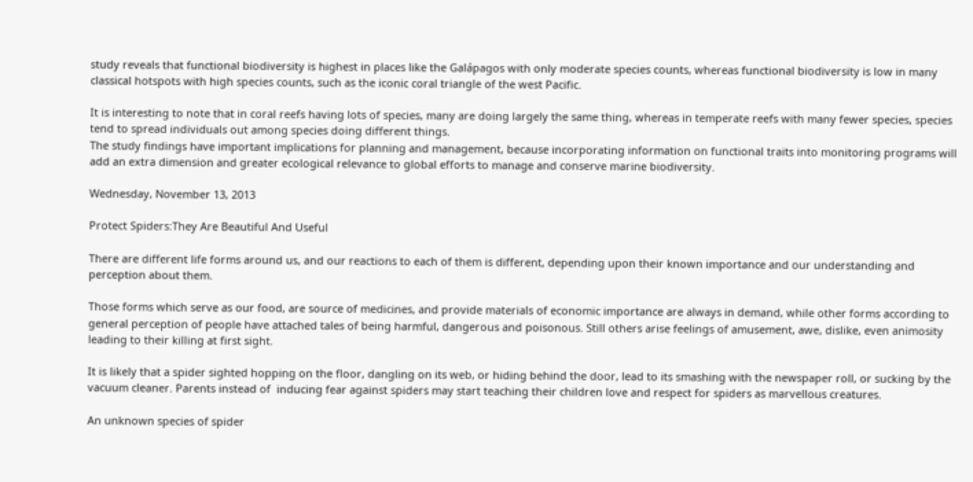study reveals that functional biodiversity is highest in places like the Galápagos with only moderate species counts, whereas functional biodiversity is low in many classical hotspots with high species counts, such as the iconic coral triangle of the west Pacific.

It is interesting to note that in coral reefs having lots of species, many are doing largely the same thing, whereas in temperate reefs with many fewer species, species tend to spread individuals out among species doing different things.
The study findings have important implications for planning and management, because incorporating information on functional traits into monitoring programs will add an extra dimension and greater ecological relevance to global efforts to manage and conserve marine biodiversity.

Wednesday, November 13, 2013

Protect Spiders:They Are Beautiful And Useful

There are different life forms around us, and our reactions to each of them is different, depending upon their known importance and our understanding and perception about them.

Those forms which serve as our food, are source of medicines, and provide materials of economic importance are always in demand, while other forms according to general perception of people have attached tales of being harmful, dangerous and poisonous. Still others arise feelings of amusement, awe, dislike, even animosity leading to their killing at first sight.

It is likely that a spider sighted hopping on the floor, dangling on its web, or hiding behind the door, lead to its smashing with the newspaper roll, or sucking by the vacuum cleaner. Parents instead of  inducing fear against spiders may start teaching their children love and respect for spiders as marvellous creatures.

An unknown species of spider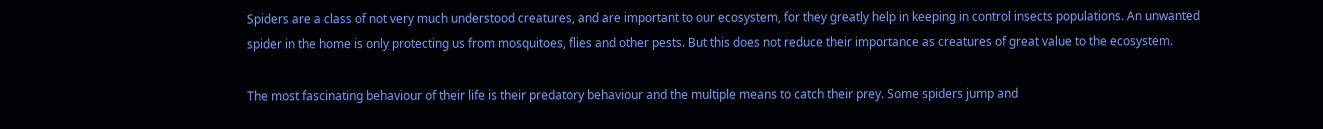Spiders are a class of not very much understood creatures, and are important to our ecosystem, for they greatly help in keeping in control insects populations. An unwanted spider in the home is only protecting us from mosquitoes, flies and other pests. But this does not reduce their importance as creatures of great value to the ecosystem.

The most fascinating behaviour of their life is their predatory behaviour and the multiple means to catch their prey. Some spiders jump and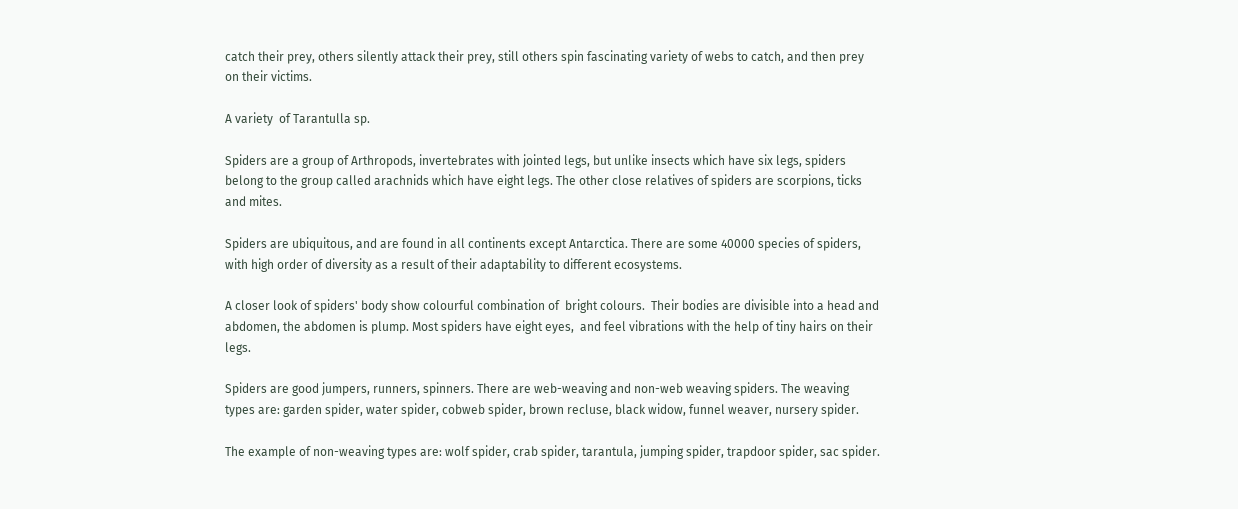catch their prey, others silently attack their prey, still others spin fascinating variety of webs to catch, and then prey on their victims.

A variety  of Tarantulla sp.

Spiders are a group of Arthropods, invertebrates with jointed legs, but unlike insects which have six legs, spiders belong to the group called arachnids which have eight legs. The other close relatives of spiders are scorpions, ticks and mites.

Spiders are ubiquitous, and are found in all continents except Antarctica. There are some 40000 species of spiders, with high order of diversity as a result of their adaptability to different ecosystems.

A closer look of spiders' body show colourful combination of  bright colours.  Their bodies are divisible into a head and abdomen, the abdomen is plump. Most spiders have eight eyes,  and feel vibrations with the help of tiny hairs on their legs.

Spiders are good jumpers, runners, spinners. There are web-weaving and non-web weaving spiders. The weaving types are: garden spider, water spider, cobweb spider, brown recluse, black widow, funnel weaver, nursery spider.

The example of non-weaving types are: wolf spider, crab spider, tarantula, jumping spider, trapdoor spider, sac spider.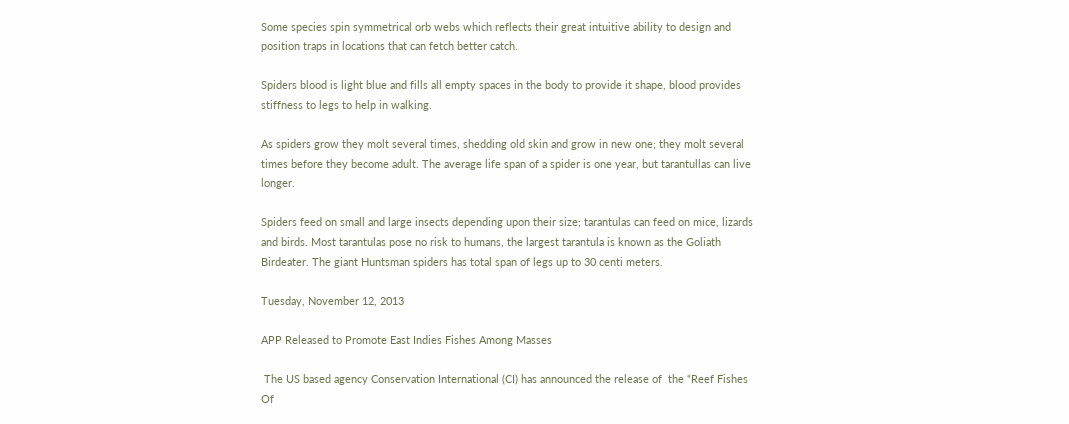Some species spin symmetrical orb webs which reflects their great intuitive ability to design and position traps in locations that can fetch better catch.

Spiders blood is light blue and fills all empty spaces in the body to provide it shape, blood provides stiffness to legs to help in walking.

As spiders grow they molt several times, shedding old skin and grow in new one; they molt several times before they become adult. The average life span of a spider is one year, but tarantullas can live longer.

Spiders feed on small and large insects depending upon their size; tarantulas can feed on mice, lizards and birds. Most tarantulas pose no risk to humans, the largest tarantula is known as the Goliath Birdeater. The giant Huntsman spiders has total span of legs up to 30 centi meters.

Tuesday, November 12, 2013

APP Released to Promote East Indies Fishes Among Masses

 The US based agency Conservation International (CI) has announced the release of  the “Reef Fishes Of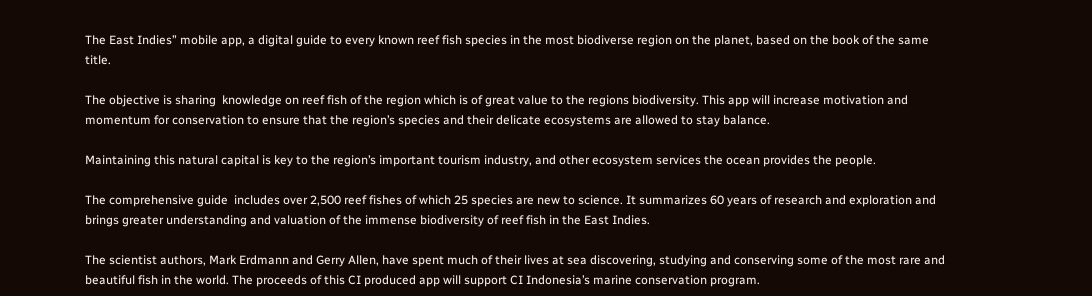The East Indies” mobile app, a digital guide to every known reef fish species in the most biodiverse region on the planet, based on the book of the same title.

The objective is sharing  knowledge on reef fish of the region which is of great value to the regions biodiversity. This app will increase motivation and momentum for conservation to ensure that the region’s species and their delicate ecosystems are allowed to stay balance.

Maintaining this natural capital is key to the region’s important tourism industry, and other ecosystem services the ocean provides the people.

The comprehensive guide  includes over 2,500 reef fishes of which 25 species are new to science. It summarizes 60 years of research and exploration and brings greater understanding and valuation of the immense biodiversity of reef fish in the East Indies.

The scientist authors, Mark Erdmann and Gerry Allen, have spent much of their lives at sea discovering, studying and conserving some of the most rare and beautiful fish in the world. The proceeds of this CI produced app will support CI Indonesia’s marine conservation program.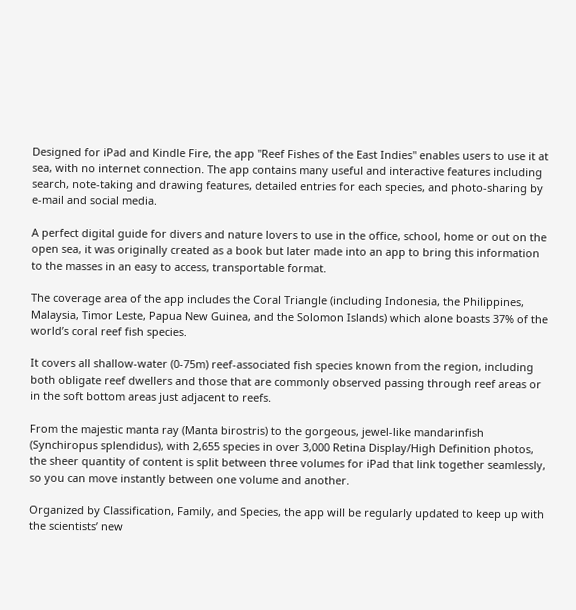Designed for iPad and Kindle Fire, the app "Reef Fishes of the East Indies" enables users to use it at sea, with no internet connection. The app contains many useful and interactive features including search, note-taking and drawing features, detailed entries for each species, and photo-sharing by e-mail and social media.

A perfect digital guide for divers and nature lovers to use in the office, school, home or out on the open sea, it was originally created as a book but later made into an app to bring this information to the masses in an easy to access, transportable format.

The coverage area of the app includes the Coral Triangle (including Indonesia, the Philippines, Malaysia, Timor Leste, Papua New Guinea, and the Solomon Islands) which alone boasts 37% of the world’s coral reef fish species.

It covers all shallow-water (0-75m) reef-associated fish species known from the region, including both obligate reef dwellers and those that are commonly observed passing through reef areas or in the soft bottom areas just adjacent to reefs.

From the majestic manta ray (Manta birostris) to the gorgeous, jewel-like mandarinfish (Synchiropus splendidus), with 2,655 species in over 3,000 Retina Display/High Definition photos, the sheer quantity of content is split between three volumes for iPad that link together seamlessly, so you can move instantly between one volume and another.

Organized by Classification, Family, and Species, the app will be regularly updated to keep up with the scientists’ new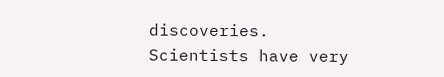discoveries. Scientists have very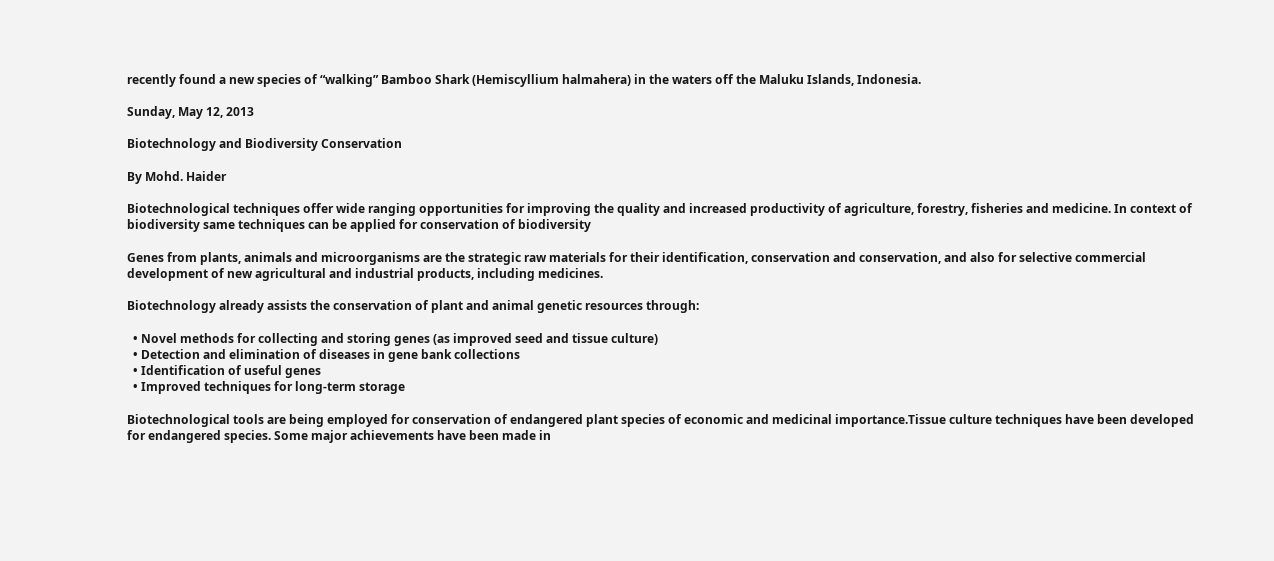recently found a new species of “walking” Bamboo Shark (Hemiscyllium halmahera) in the waters off the Maluku Islands, Indonesia.

Sunday, May 12, 2013

Biotechnology and Biodiversity Conservation

By Mohd. Haider

Biotechnological techniques offer wide ranging opportunities for improving the quality and increased productivity of agriculture, forestry, fisheries and medicine. In context of biodiversity same techniques can be applied for conservation of biodiversity

Genes from plants, animals and microorganisms are the strategic raw materials for their identification, conservation and conservation, and also for selective commercial development of new agricultural and industrial products, including medicines.

Biotechnology already assists the conservation of plant and animal genetic resources through:

  • Novel methods for collecting and storing genes (as improved seed and tissue culture)
  • Detection and elimination of diseases in gene bank collections
  • Identification of useful genes
  • Improved techniques for long-term storage

Biotechnological tools are being employed for conservation of endangered plant species of economic and medicinal importance.Tissue culture techniques have been developed for endangered species. Some major achievements have been made in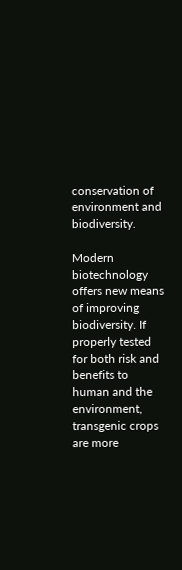conservation of environment and biodiversity.

Modern biotechnology offers new means of improving biodiversity. If properly tested for both risk and benefits to human and the environment, transgenic crops are more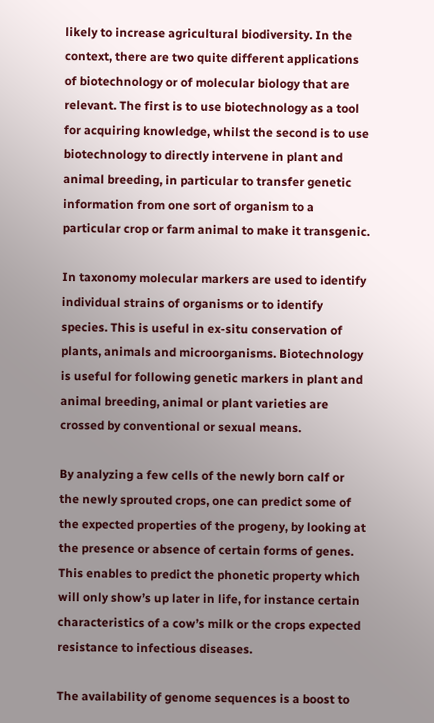likely to increase agricultural biodiversity. In the context, there are two quite different applications of biotechnology or of molecular biology that are relevant. The first is to use biotechnology as a tool for acquiring knowledge, whilst the second is to use biotechnology to directly intervene in plant and animal breeding, in particular to transfer genetic information from one sort of organism to a particular crop or farm animal to make it transgenic.

In taxonomy molecular markers are used to identify individual strains of organisms or to identify species. This is useful in ex-situ conservation of plants, animals and microorganisms. Biotechnology is useful for following genetic markers in plant and animal breeding, animal or plant varieties are crossed by conventional or sexual means.

By analyzing a few cells of the newly born calf or the newly sprouted crops, one can predict some of the expected properties of the progeny, by looking at the presence or absence of certain forms of genes. This enables to predict the phonetic property which will only show’s up later in life, for instance certain characteristics of a cow’s milk or the crops expected resistance to infectious diseases.

The availability of genome sequences is a boost to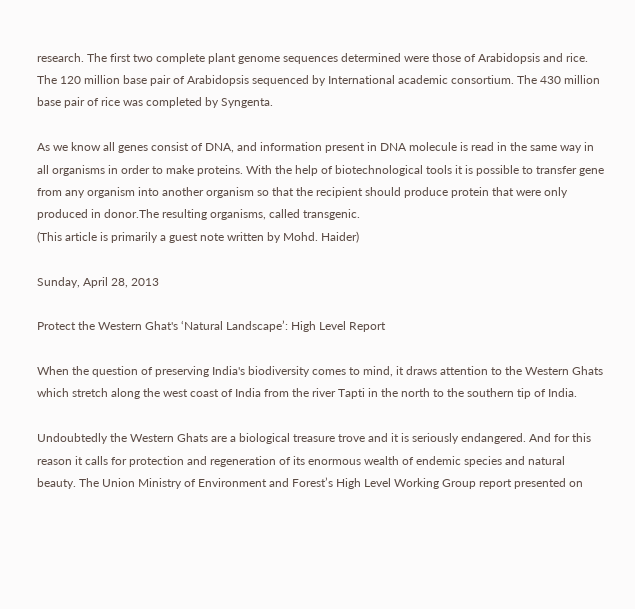research. The first two complete plant genome sequences determined were those of Arabidopsis and rice. The 120 million base pair of Arabidopsis sequenced by International academic consortium. The 430 million base pair of rice was completed by Syngenta.

As we know all genes consist of DNA, and information present in DNA molecule is read in the same way in all organisms in order to make proteins. With the help of biotechnological tools it is possible to transfer gene from any organism into another organism so that the recipient should produce protein that were only produced in donor.The resulting organisms, called transgenic.
(This article is primarily a guest note written by Mohd. Haider)

Sunday, April 28, 2013

Protect the Western Ghat's ‘Natural Landscape’: High Level Report

When the question of preserving India's biodiversity comes to mind, it draws attention to the Western Ghats which stretch along the west coast of India from the river Tapti in the north to the southern tip of India.

Undoubtedly the Western Ghats are a biological treasure trove and it is seriously endangered. And for this reason it calls for protection and regeneration of its enormous wealth of endemic species and natural beauty. The Union Ministry of Environment and Forest’s High Level Working Group report presented on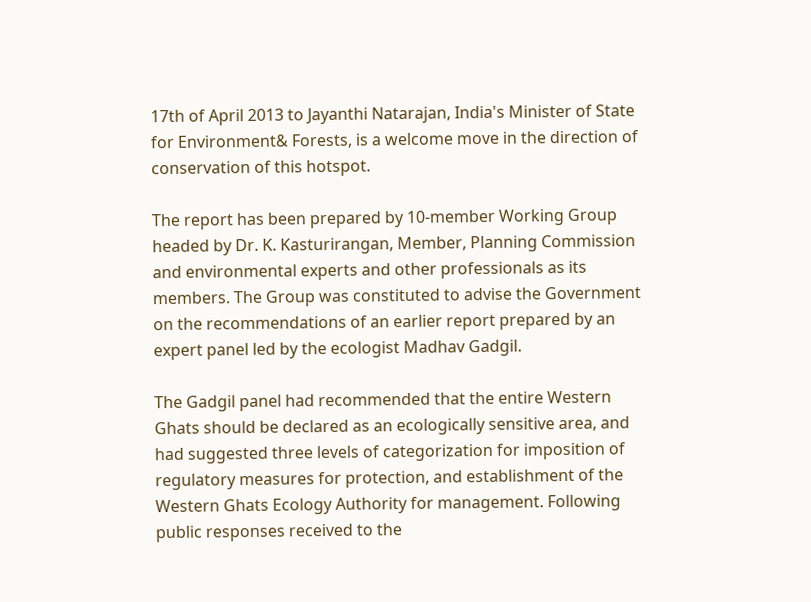17th of April 2013 to Jayanthi Natarajan, India's Minister of State for Environment& Forests, is a welcome move in the direction of conservation of this hotspot.

The report has been prepared by 10-member Working Group headed by Dr. K. Kasturirangan, Member, Planning Commission and environmental experts and other professionals as its members. The Group was constituted to advise the Government on the recommendations of an earlier report prepared by an expert panel led by the ecologist Madhav Gadgil.

The Gadgil panel had recommended that the entire Western Ghats should be declared as an ecologically sensitive area, and had suggested three levels of categorization for imposition of regulatory measures for protection, and establishment of the Western Ghats Ecology Authority for management. Following public responses received to the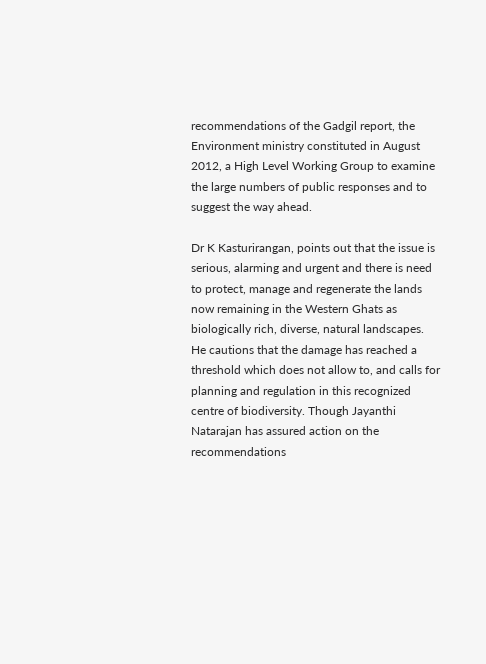recommendations of the Gadgil report, the Environment ministry constituted in August 2012, a High Level Working Group to examine the large numbers of public responses and to suggest the way ahead.

Dr K Kasturirangan, points out that the issue is serious, alarming and urgent and there is need to protect, manage and regenerate the lands now remaining in the Western Ghats as biologically rich, diverse, natural landscapes. He cautions that the damage has reached a threshold which does not allow to, and calls for planning and regulation in this recognized centre of biodiversity. Though Jayanthi Natarajan has assured action on the recommendations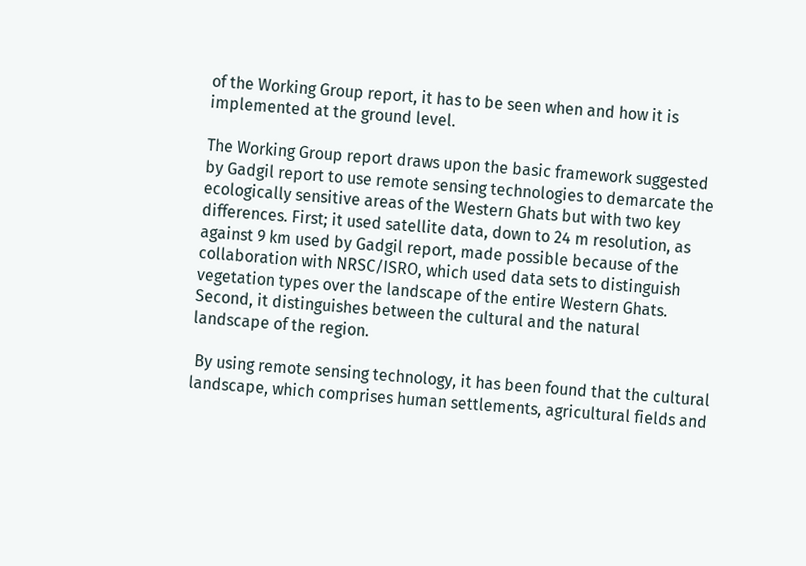of the Working Group report, it has to be seen when and how it is implemented at the ground level.

The Working Group report draws upon the basic framework suggested by Gadgil report to use remote sensing technologies to demarcate the ecologically sensitive areas of the Western Ghats but with two key differences. First; it used satellite data, down to 24 m resolution, as against 9 km used by Gadgil report, made possible because of the collaboration with NRSC/ISRO, which used data sets to distinguish vegetation types over the landscape of the entire Western Ghats. Second, it distinguishes between the cultural and the natural landscape of the region.

 By using remote sensing technology, it has been found that the cultural landscape, which comprises human settlements, agricultural fields and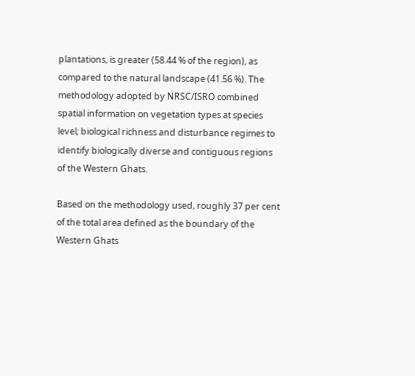plantations, is greater (58.44 % of the region), as compared to the natural landscape (41.56 %). The methodology adopted by NRSC/ISRO combined spatial information on vegetation types at species level; biological richness and disturbance regimes to identify biologically diverse and contiguous regions of the Western Ghats.

Based on the methodology used, roughly 37 per cent of the total area defined as the boundary of the Western Ghats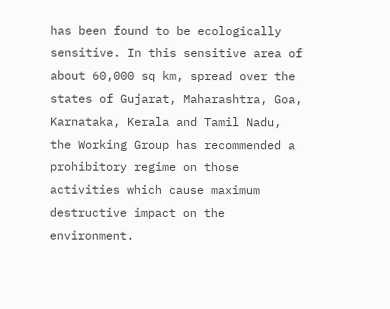has been found to be ecologically sensitive. In this sensitive area of about 60,000 sq km, spread over the states of Gujarat, Maharashtra, Goa, Karnataka, Kerala and Tamil Nadu, the Working Group has recommended a prohibitory regime on those activities which cause maximum destructive impact on the environment.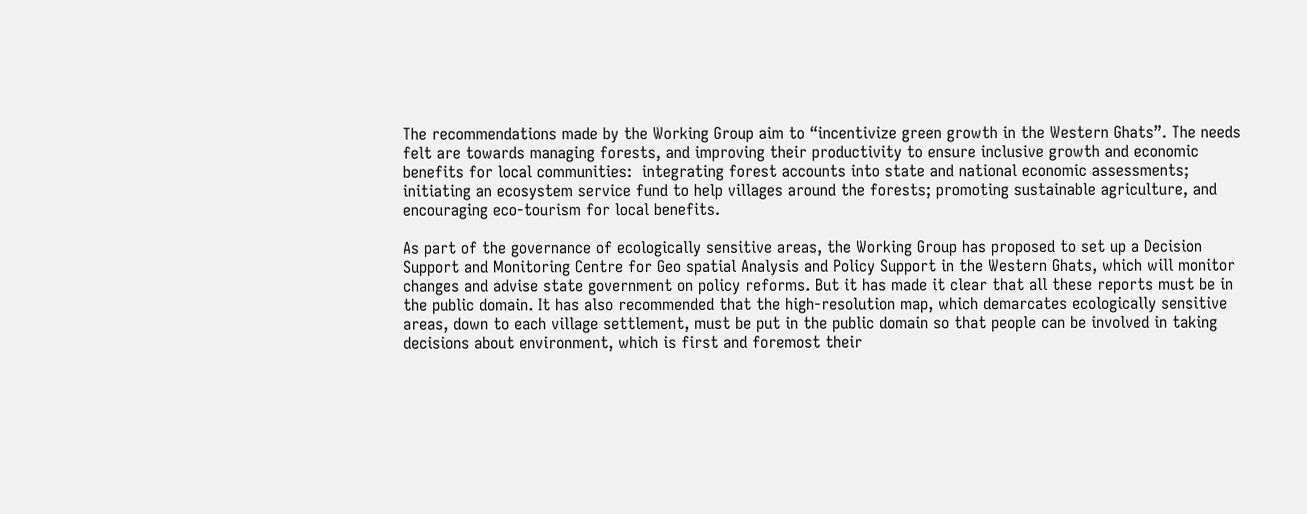The recommendations made by the Working Group aim to “incentivize green growth in the Western Ghats”. The needs felt are towards managing forests, and improving their productivity to ensure inclusive growth and economic benefits for local communities:  integrating forest accounts into state and national economic assessments; initiating an ecosystem service fund to help villages around the forests; promoting sustainable agriculture, and encouraging eco-tourism for local benefits.

As part of the governance of ecologically sensitive areas, the Working Group has proposed to set up a Decision Support and Monitoring Centre for Geo spatial Analysis and Policy Support in the Western Ghats, which will monitor changes and advise state government on policy reforms. But it has made it clear that all these reports must be in the public domain. It has also recommended that the high-resolution map, which demarcates ecologically sensitive areas, down to each village settlement, must be put in the public domain so that people can be involved in taking decisions about environment, which is first and foremost their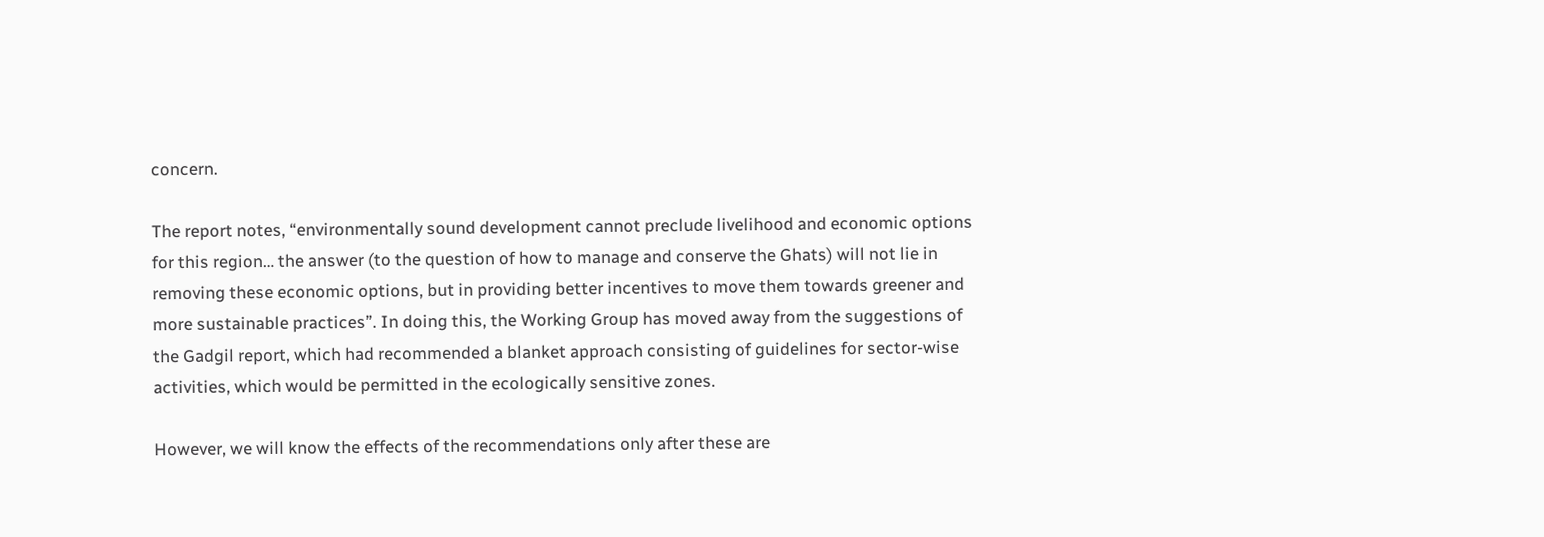concern.

The report notes, “environmentally sound development cannot preclude livelihood and economic options for this region… the answer (to the question of how to manage and conserve the Ghats) will not lie in removing these economic options, but in providing better incentives to move them towards greener and more sustainable practices”. In doing this, the Working Group has moved away from the suggestions of the Gadgil report, which had recommended a blanket approach consisting of guidelines for sector-wise activities, which would be permitted in the ecologically sensitive zones.

However, we will know the effects of the recommendations only after these are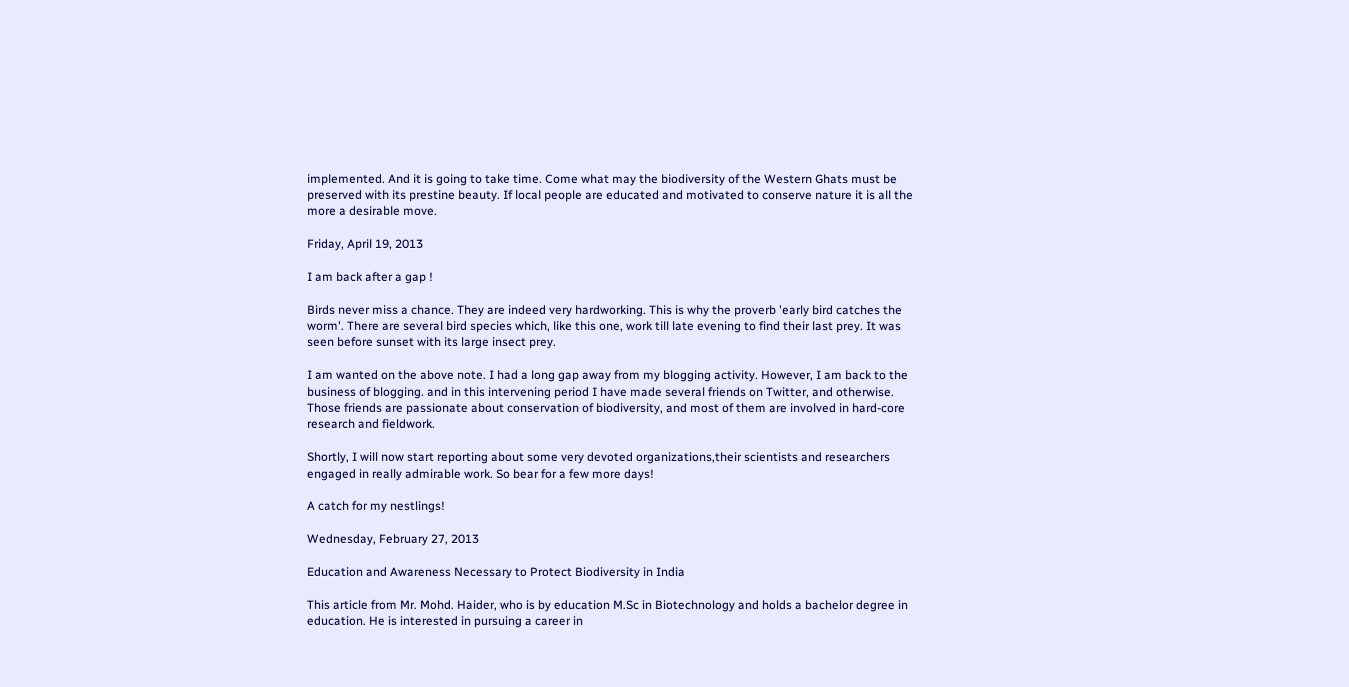implemented. And it is going to take time. Come what may the biodiversity of the Western Ghats must be preserved with its prestine beauty. If local people are educated and motivated to conserve nature it is all the more a desirable move.

Friday, April 19, 2013

I am back after a gap !

Birds never miss a chance. They are indeed very hardworking. This is why the proverb 'early bird catches the worm'. There are several bird species which, like this one, work till late evening to find their last prey. It was seen before sunset with its large insect prey.

I am wanted on the above note. I had a long gap away from my blogging activity. However, I am back to the business of blogging. and in this intervening period I have made several friends on Twitter, and otherwise. Those friends are passionate about conservation of biodiversity, and most of them are involved in hard-core research and fieldwork.

Shortly, I will now start reporting about some very devoted organizations,their scientists and researchers engaged in really admirable work. So bear for a few more days!

A catch for my nestlings!

Wednesday, February 27, 2013

Education and Awareness Necessary to Protect Biodiversity in India

This article from Mr. Mohd. Haider, who is by education M.Sc in Biotechnology and holds a bachelor degree in education. He is interested in pursuing a career in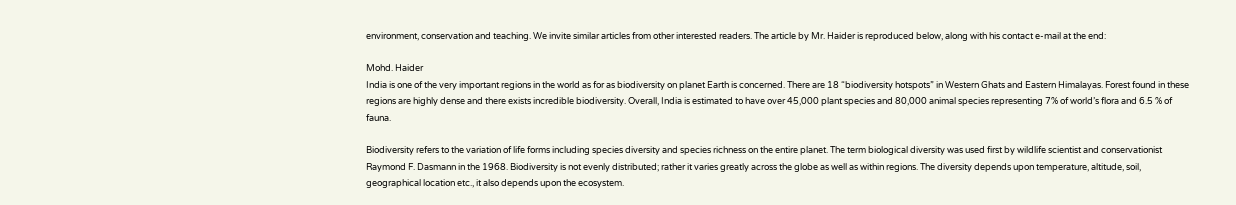environment, conservation and teaching. We invite similar articles from other interested readers. The article by Mr. Haider is reproduced below, along with his contact e-mail at the end:

Mohd. Haider
India is one of the very important regions in the world as for as biodiversity on planet Earth is concerned. There are 18 “biodiversity hotspots” in Western Ghats and Eastern Himalayas. Forest found in these regions are highly dense and there exists incredible biodiversity. Overall, India is estimated to have over 45,000 plant species and 80,000 animal species representing 7% of world’s flora and 6.5 % of fauna.

Biodiversity refers to the variation of life forms including species diversity and species richness on the entire planet. The term biological diversity was used first by wildlife scientist and conservationist Raymond F. Dasmann in the 1968. Biodiversity is not evenly distributed; rather it varies greatly across the globe as well as within regions. The diversity depends upon temperature, altitude, soil, geographical location etc., it also depends upon the ecosystem.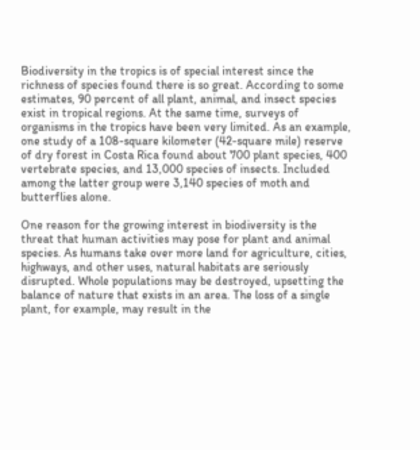Biodiversity in the tropics is of special interest since the richness of species found there is so great. According to some estimates, 90 percent of all plant, animal, and insect species exist in tropical regions. At the same time, surveys of organisms in the tropics have been very limited. As an example, one study of a 108-square kilometer (42-square mile) reserve of dry forest in Costa Rica found about 700 plant species, 400 vertebrate species, and 13,000 species of insects. Included among the latter group were 3,140 species of moth and butterflies alone.

One reason for the growing interest in biodiversity is the threat that human activities may pose for plant and animal species. As humans take over more land for agriculture, cities, highways, and other uses, natural habitats are seriously disrupted. Whole populations may be destroyed, upsetting the balance of nature that exists in an area. The loss of a single plant, for example, may result in the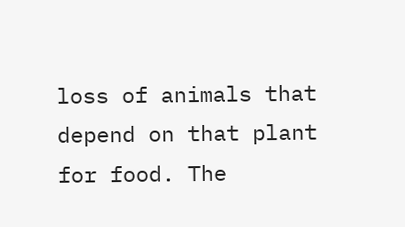loss of animals that depend on that plant for food. The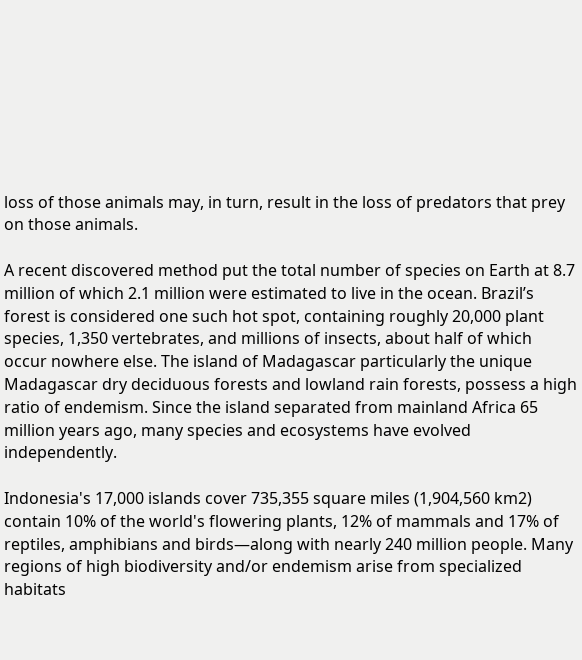loss of those animals may, in turn, result in the loss of predators that prey on those animals.

A recent discovered method put the total number of species on Earth at 8.7 million of which 2.1 million were estimated to live in the ocean. Brazil’s forest is considered one such hot spot, containing roughly 20,000 plant species, 1,350 vertebrates, and millions of insects, about half of which occur nowhere else. The island of Madagascar particularly the unique Madagascar dry deciduous forests and lowland rain forests, possess a high ratio of endemism. Since the island separated from mainland Africa 65 million years ago, many species and ecosystems have evolved independently.

Indonesia's 17,000 islands cover 735,355 square miles (1,904,560 km2) contain 10% of the world's flowering plants, 12% of mammals and 17% of  reptiles, amphibians and birds—along with nearly 240 million people. Many regions of high biodiversity and/or endemism arise from specialized habitats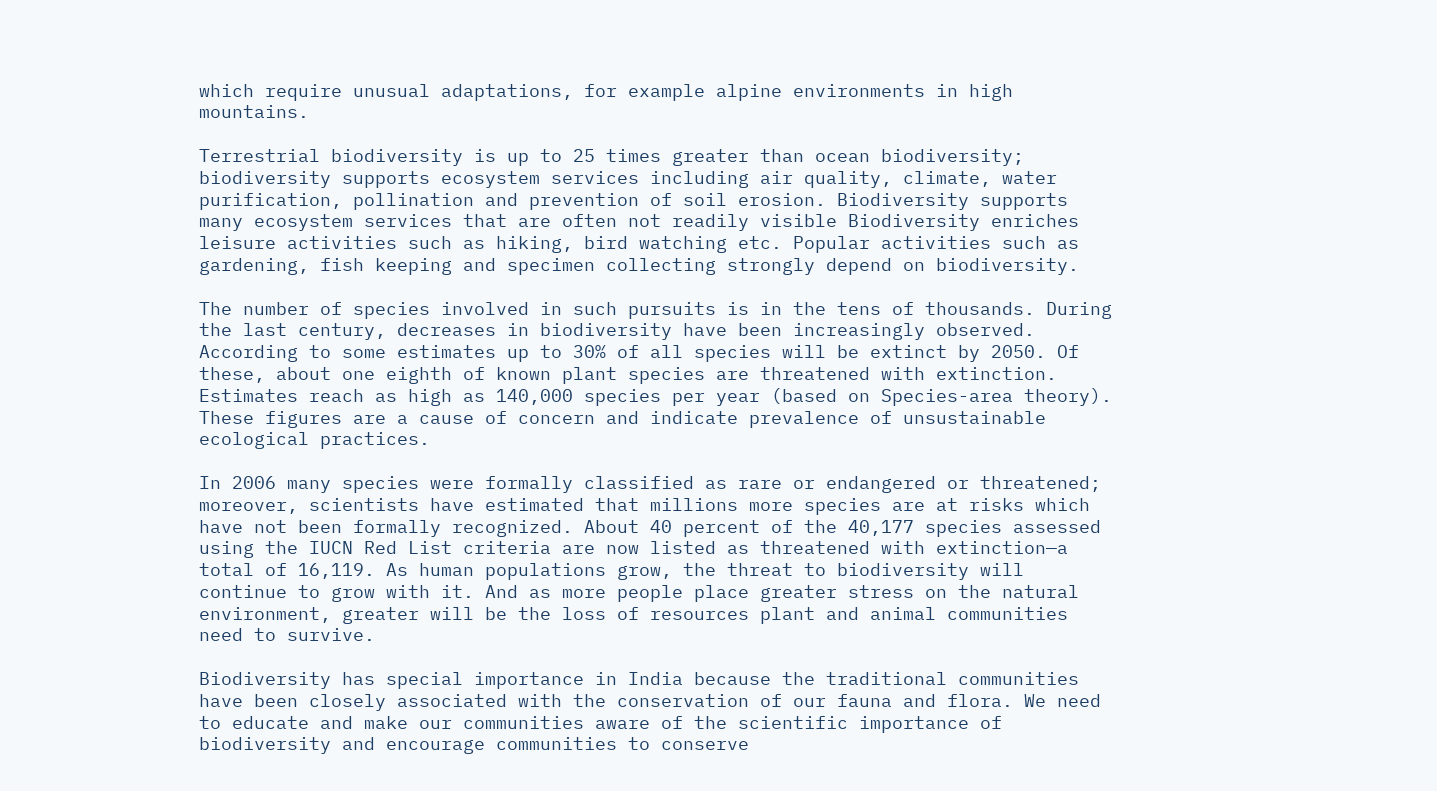which require unusual adaptations, for example alpine environments in high mountains.

Terrestrial biodiversity is up to 25 times greater than ocean biodiversity; biodiversity supports ecosystem services including air quality, climate, water purification, pollination and prevention of soil erosion. Biodiversity supports many ecosystem services that are often not readily visible Biodiversity enriches leisure activities such as hiking, bird watching etc. Popular activities such as gardening, fish keeping and specimen collecting strongly depend on biodiversity.

The number of species involved in such pursuits is in the tens of thousands. During the last century, decreases in biodiversity have been increasingly observed. According to some estimates up to 30% of all species will be extinct by 2050. Of these, about one eighth of known plant species are threatened with extinction. Estimates reach as high as 140,000 species per year (based on Species-area theory). These figures are a cause of concern and indicate prevalence of unsustainable ecological practices.

In 2006 many species were formally classified as rare or endangered or threatened; moreover, scientists have estimated that millions more species are at risks which have not been formally recognized. About 40 percent of the 40,177 species assessed using the IUCN Red List criteria are now listed as threatened with extinction—a total of 16,119. As human populations grow, the threat to biodiversity will continue to grow with it. And as more people place greater stress on the natural environment, greater will be the loss of resources plant and animal communities need to survive.

Biodiversity has special importance in India because the traditional communities have been closely associated with the conservation of our fauna and flora. We need to educate and make our communities aware of the scientific importance of biodiversity and encourage communities to conserve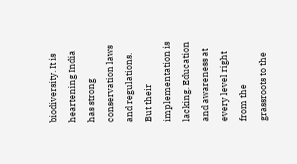biodiversity. It is heartening India has strong conservation laws and regulations. But their implementation is lacking. Education and awareness at every level right from the grassroots to the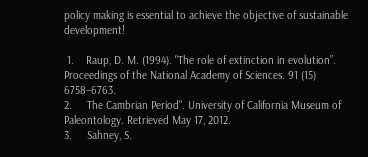policy making is essential to achieve the objective of sustainable development!

 1.    Raup, D. M. (1994). "The role of extinction in evolution”. Proceedings of the National Academy of Sciences. 91 (15) 6758–6763.
2.     The Cambrian Period". University of California Museum of Paleontology. Retrieved May 17, 2012.
3.     Sahney, S.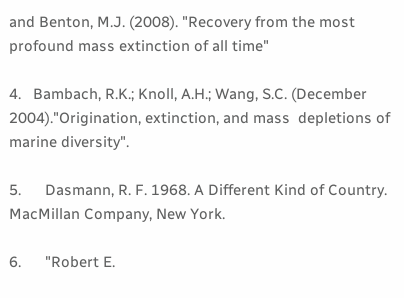and Benton, M.J. (2008). "Recovery from the most profound mass extinction of all time"

4.   Bambach, R.K.; Knoll, A.H.; Wang, S.C. (December 2004)."Origination, extinction, and mass  depletions of marine diversity".

5.      Dasmann, R. F. 1968. A Different Kind of Country. MacMillan Company, New York.

6.      "Robert E.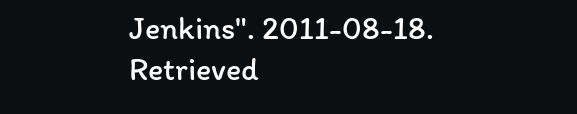Jenkins". 2011-08-18. Retrieved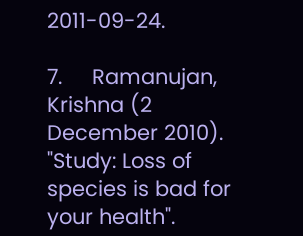2011-09-24.

7.     Ramanujan, Krishna (2 December 2010). "Study: Loss of species is bad for your health".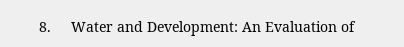8.     Water and Development: An Evaluation of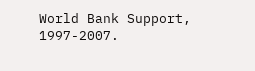World Bank Support, 1997-2007.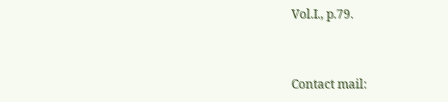Vol.I., p.79.


Contact mail: